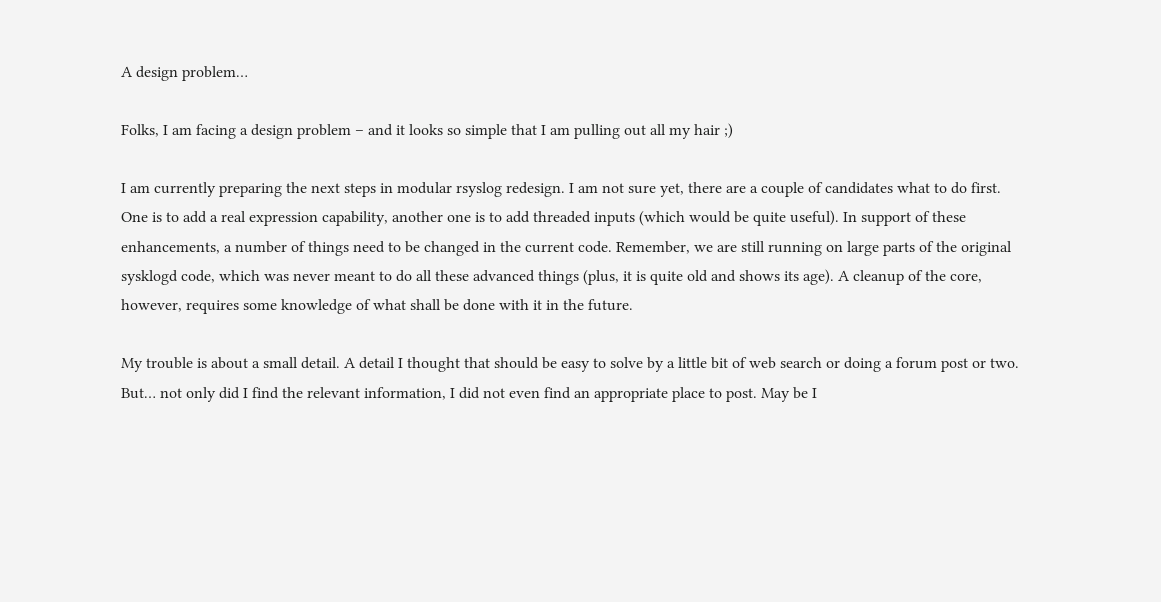A design problem…

Folks, I am facing a design problem – and it looks so simple that I am pulling out all my hair ;)

I am currently preparing the next steps in modular rsyslog redesign. I am not sure yet, there are a couple of candidates what to do first. One is to add a real expression capability, another one is to add threaded inputs (which would be quite useful). In support of these enhancements, a number of things need to be changed in the current code. Remember, we are still running on large parts of the original sysklogd code, which was never meant to do all these advanced things (plus, it is quite old and shows its age). A cleanup of the core, however, requires some knowledge of what shall be done with it in the future.

My trouble is about a small detail. A detail I thought that should be easy to solve by a little bit of web search or doing a forum post or two. But… not only did I find the relevant information, I did not even find an appropriate place to post. May be I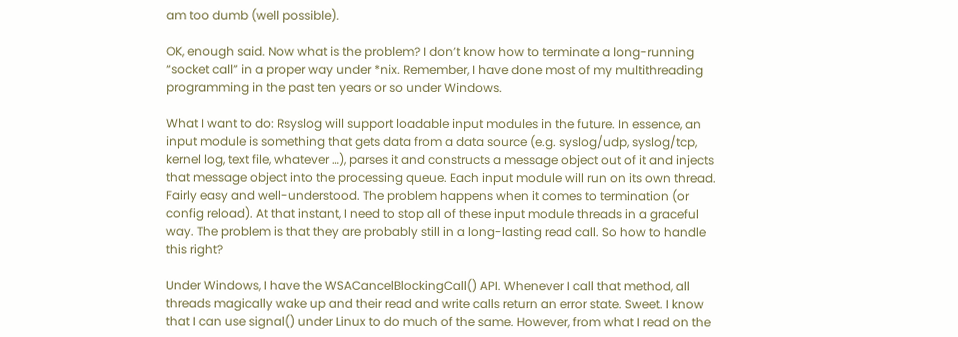am too dumb (well possible).

OK, enough said. Now what is the problem? I don’t know how to terminate a long-running “socket call” in a proper way under *nix. Remember, I have done most of my multithreading programming in the past ten years or so under Windows.

What I want to do: Rsyslog will support loadable input modules in the future. In essence, an input module is something that gets data from a data source (e.g. syslog/udp, syslog/tcp, kernel log, text file, whatever …), parses it and constructs a message object out of it and injects that message object into the processing queue. Each input module will run on its own thread. Fairly easy and well-understood. The problem happens when it comes to termination (or config reload). At that instant, I need to stop all of these input module threads in a graceful way. The problem is that they are probably still in a long-lasting read call. So how to handle this right?

Under Windows, I have the WSACancelBlockingCall() API. Whenever I call that method, all threads magically wake up and their read and write calls return an error state. Sweet. I know that I can use signal() under Linux to do much of the same. However, from what I read on the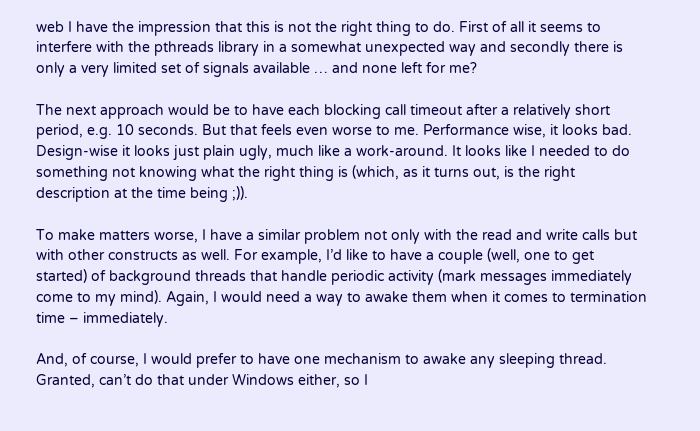web I have the impression that this is not the right thing to do. First of all it seems to interfere with the pthreads library in a somewhat unexpected way and secondly there is only a very limited set of signals available … and none left for me?

The next approach would be to have each blocking call timeout after a relatively short period, e.g. 10 seconds. But that feels even worse to me. Performance wise, it looks bad. Design-wise it looks just plain ugly, much like a work-around. It looks like I needed to do something not knowing what the right thing is (which, as it turns out, is the right description at the time being ;)).

To make matters worse, I have a similar problem not only with the read and write calls but with other constructs as well. For example, I’d like to have a couple (well, one to get started) of background threads that handle periodic activity (mark messages immediately come to my mind). Again, I would need a way to awake them when it comes to termination time – immediately.

And, of course, I would prefer to have one mechanism to awake any sleeping thread. Granted, can’t do that under Windows either, so I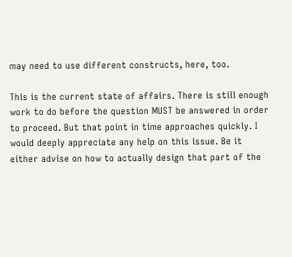may need to use different constructs, here, too.

This is the current state of affairs. There is still enough work to do before the question MUST be answered in order to proceed. But that point in time approaches quickly. I would deeply appreciate any help on this issue. Be it either advise on how to actually design that part of the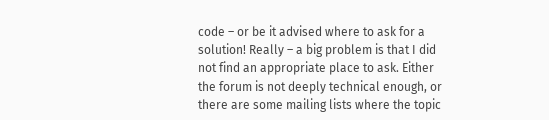code – or be it advised where to ask for a solution! Really – a big problem is that I did not find an appropriate place to ask. Either the forum is not deeply technical enough, or there are some mailing lists where the topic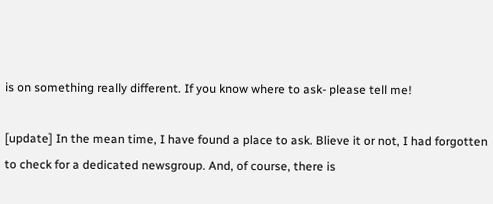is on something really different. If you know where to ask- please tell me!

[update] In the mean time, I have found a place to ask. Blieve it or not, I had forgotten to check for a dedicated newsgroup. And, of course, there is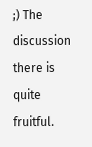;) The discussion there is quite fruitful.